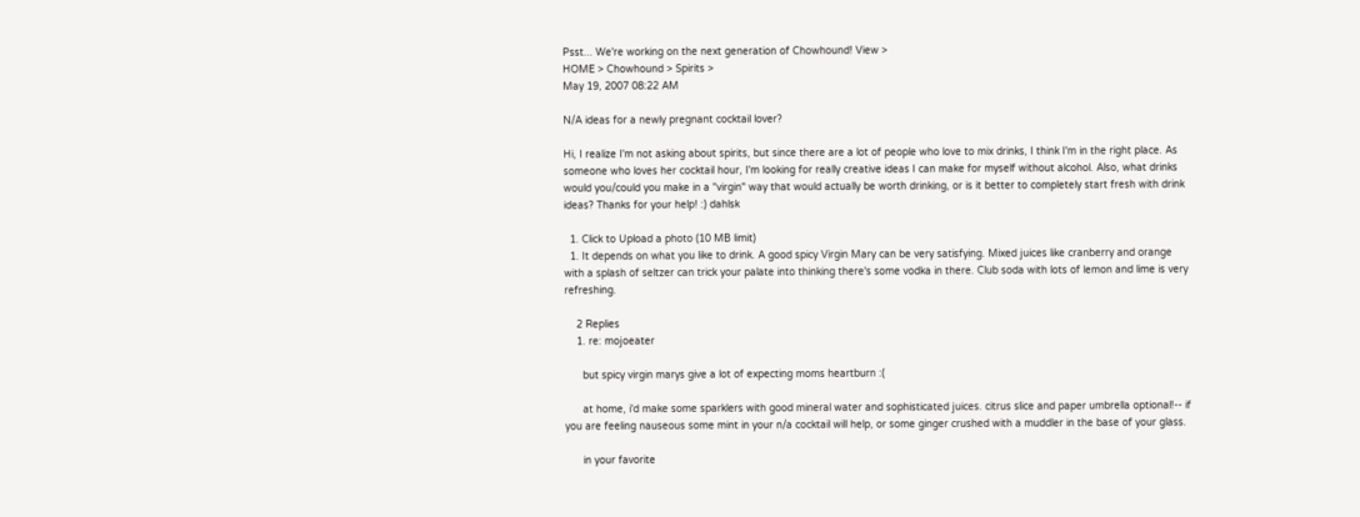Psst... We're working on the next generation of Chowhound! View >
HOME > Chowhound > Spirits >
May 19, 2007 08:22 AM

N/A ideas for a newly pregnant cocktail lover?

Hi, I realize I'm not asking about spirits, but since there are a lot of people who love to mix drinks, I think I'm in the right place. As someone who loves her cocktail hour, I'm looking for really creative ideas I can make for myself without alcohol. Also, what drinks would you/could you make in a "virgin" way that would actually be worth drinking, or is it better to completely start fresh with drink ideas? Thanks for your help! :) dahlsk

  1. Click to Upload a photo (10 MB limit)
  1. It depends on what you like to drink. A good spicy Virgin Mary can be very satisfying. Mixed juices like cranberry and orange with a splash of seltzer can trick your palate into thinking there's some vodka in there. Club soda with lots of lemon and lime is very refreshing.

    2 Replies
    1. re: mojoeater

      but spicy virgin marys give a lot of expecting moms heartburn :(

      at home, i'd make some sparklers with good mineral water and sophisticated juices. citrus slice and paper umbrella optional!-- if you are feeling nauseous some mint in your n/a cocktail will help, or some ginger crushed with a muddler in the base of your glass.

      in your favorite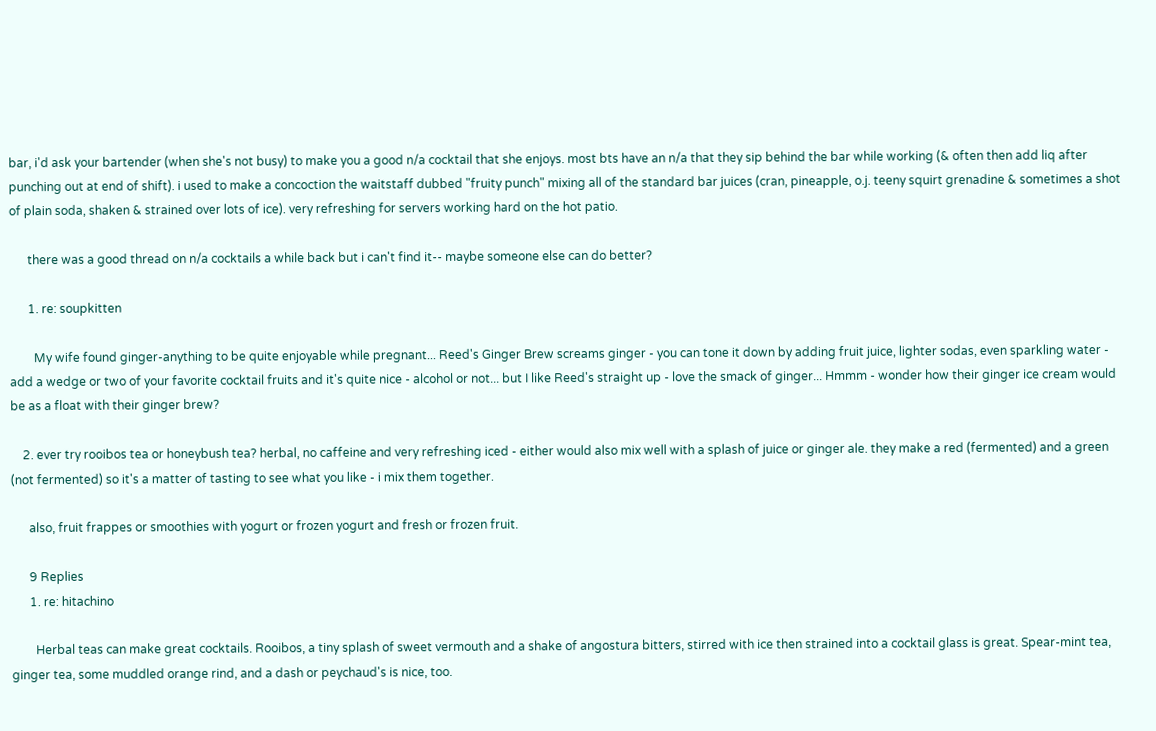bar, i'd ask your bartender (when she's not busy) to make you a good n/a cocktail that she enjoys. most bts have an n/a that they sip behind the bar while working (& often then add liq after punching out at end of shift). i used to make a concoction the waitstaff dubbed "fruity punch" mixing all of the standard bar juices (cran, pineapple, o.j. teeny squirt grenadine & sometimes a shot of plain soda, shaken & strained over lots of ice). very refreshing for servers working hard on the hot patio.

      there was a good thread on n/a cocktails a while back but i can't find it-- maybe someone else can do better?

      1. re: soupkitten

        My wife found ginger-anything to be quite enjoyable while pregnant... Reed's Ginger Brew screams ginger - you can tone it down by adding fruit juice, lighter sodas, even sparkling water - add a wedge or two of your favorite cocktail fruits and it's quite nice - alcohol or not... but I like Reed's straight up - love the smack of ginger... Hmmm - wonder how their ginger ice cream would be as a float with their ginger brew?

    2. ever try rooibos tea or honeybush tea? herbal, no caffeine and very refreshing iced - either would also mix well with a splash of juice or ginger ale. they make a red (fermented) and a green (not fermented) so it's a matter of tasting to see what you like - i mix them together.

      also, fruit frappes or smoothies with yogurt or frozen yogurt and fresh or frozen fruit.

      9 Replies
      1. re: hitachino

        Herbal teas can make great cocktails. Rooibos, a tiny splash of sweet vermouth and a shake of angostura bitters, stirred with ice then strained into a cocktail glass is great. Spear-mint tea, ginger tea, some muddled orange rind, and a dash or peychaud's is nice, too.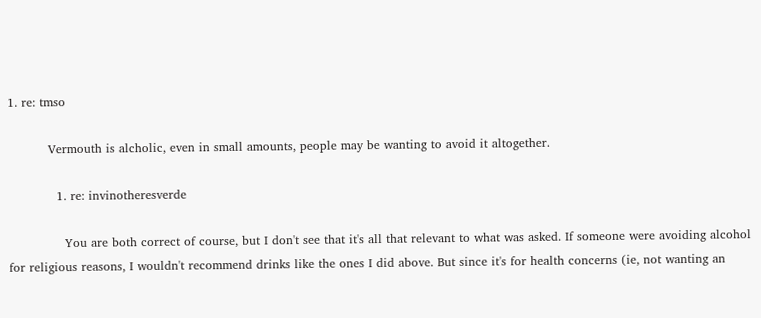1. re: tmso

          Vermouth is alcholic, even in small amounts, people may be wanting to avoid it altogether.

            1. re: invinotheresverde

              You are both correct of course, but I don't see that it's all that relevant to what was asked. If someone were avoiding alcohol for religious reasons, I wouldn't recommend drinks like the ones I did above. But since it's for health concerns (ie, not wanting an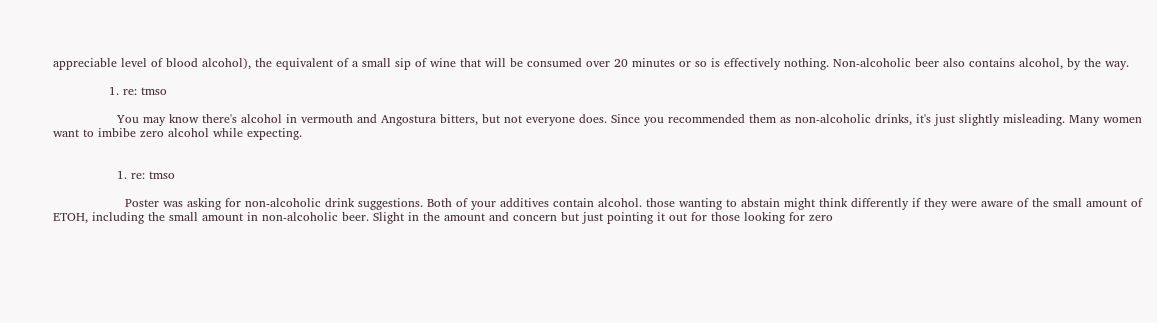appreciable level of blood alcohol), the equivalent of a small sip of wine that will be consumed over 20 minutes or so is effectively nothing. Non-alcoholic beer also contains alcohol, by the way.

              1. re: tmso

                You may know there's alcohol in vermouth and Angostura bitters, but not everyone does. Since you recommended them as non-alcoholic drinks, it's just slightly misleading. Many women want to imbibe zero alcohol while expecting.


                1. re: tmso

                  Poster was asking for non-alcoholic drink suggestions. Both of your additives contain alcohol. those wanting to abstain might think differently if they were aware of the small amount of ETOH, including the small amount in non-alcoholic beer. Slight in the amount and concern but just pointing it out for those looking for zero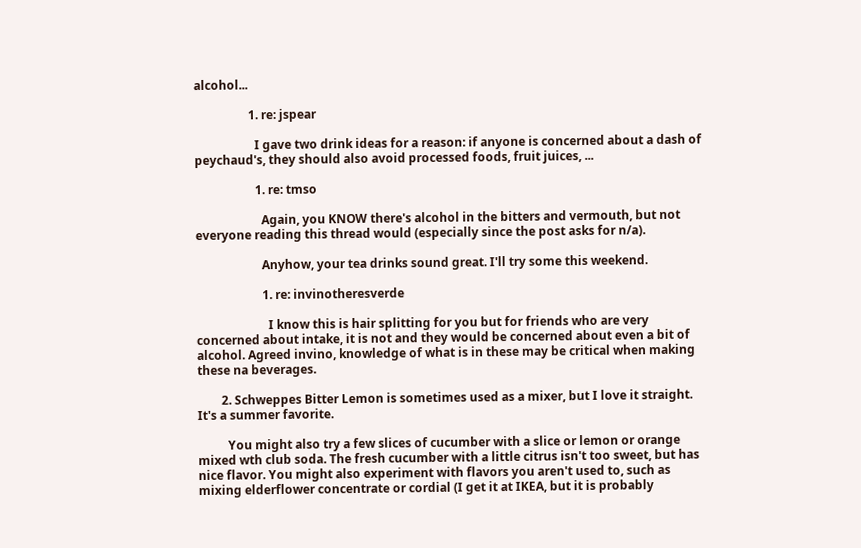alcohol...

                  1. re: jspear

                    I gave two drink ideas for a reason: if anyone is concerned about a dash of peychaud's, they should also avoid processed foods, fruit juices, ...

                    1. re: tmso

                      Again, you KNOW there's alcohol in the bitters and vermouth, but not everyone reading this thread would (especially since the post asks for n/a).

                      Anyhow, your tea drinks sound great. I'll try some this weekend.

                      1. re: invinotheresverde

                        I know this is hair splitting for you but for friends who are very concerned about intake, it is not and they would be concerned about even a bit of alcohol. Agreed invino, knowledge of what is in these may be critical when making these na beverages.

        2. Schweppes Bitter Lemon is sometimes used as a mixer, but I love it straight. It's a summer favorite.

          You might also try a few slices of cucumber with a slice or lemon or orange mixed wth club soda. The fresh cucumber with a little citrus isn't too sweet, but has nice flavor. You might also experiment with flavors you aren't used to, such as mixing elderflower concentrate or cordial (I get it at IKEA, but it is probably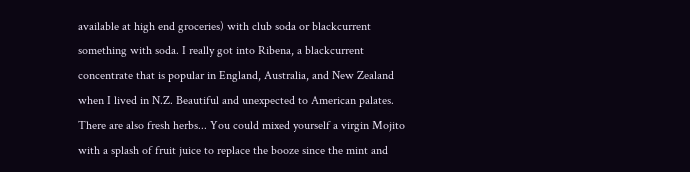available at high end groceries) with club soda or blackcurrent something with soda. I really got into Ribena, a blackcurrent concentrate that is popular in England, Australia, and New Zealand when I lived in N.Z. Beautiful and unexpected to American palates. There are also fresh herbs... You could mixed yourself a virgin Mojito with a splash of fruit juice to replace the booze since the mint and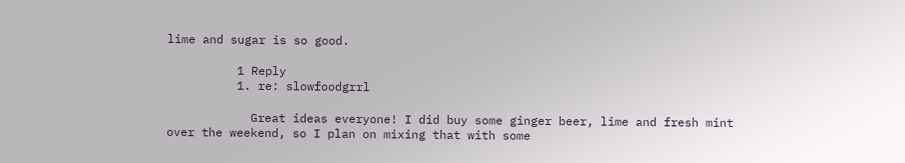lime and sugar is so good.

          1 Reply
          1. re: slowfoodgrrl

            Great ideas everyone! I did buy some ginger beer, lime and fresh mint over the weekend, so I plan on mixing that with some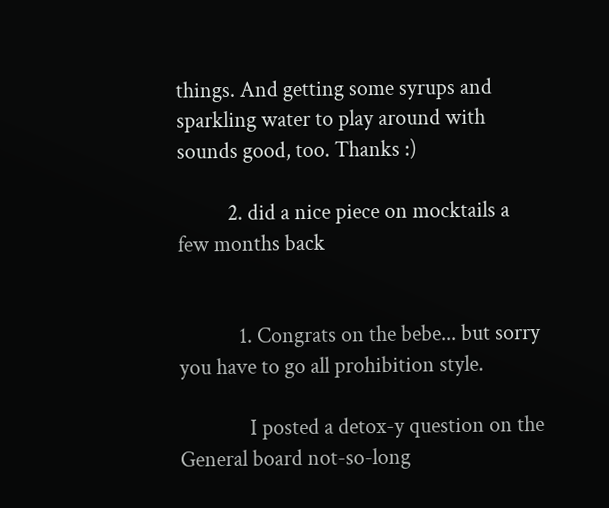things. And getting some syrups and sparkling water to play around with sounds good, too. Thanks :)

          2. did a nice piece on mocktails a few months back


            1. Congrats on the bebe... but sorry you have to go all prohibition style.

              I posted a detox-y question on the General board not-so-long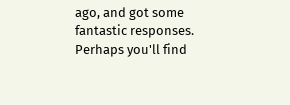ago, and got some fantastic responses. Perhaps you'll find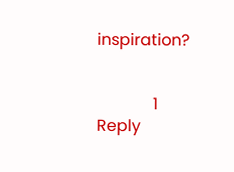inspiration?


              1 Reply